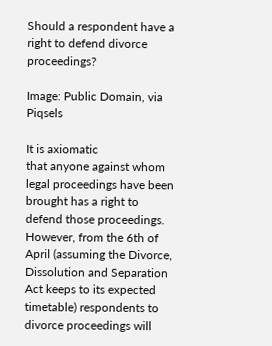Should a respondent have a right to defend divorce proceedings?

Image: Public Domain, via Piqsels

It is axiomatic
that anyone against whom legal proceedings have been brought has a right to defend those proceedings. However, from the 6th of April (assuming the Divorce, Dissolution and Separation Act keeps to its expected timetable) respondents to divorce proceedings will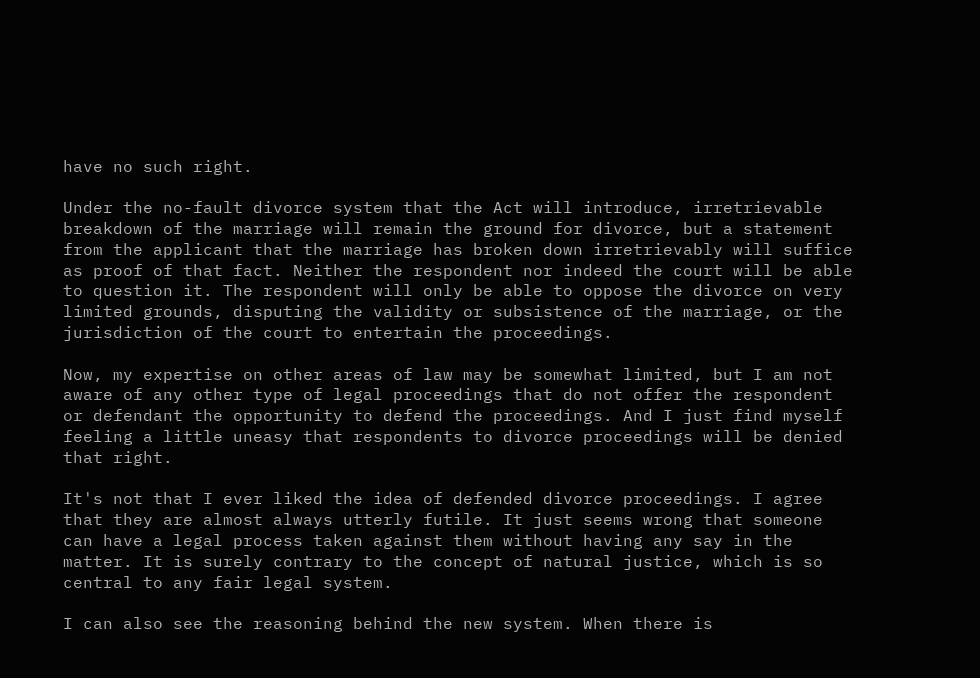have no such right.

Under the no-fault divorce system that the Act will introduce, irretrievable breakdown of the marriage will remain the ground for divorce, but a statement from the applicant that the marriage has broken down irretrievably will suffice as proof of that fact. Neither the respondent nor indeed the court will be able to question it. The respondent will only be able to oppose the divorce on very limited grounds, disputing the validity or subsistence of the marriage, or the jurisdiction of the court to entertain the proceedings.

Now, my expertise on other areas of law may be somewhat limited, but I am not aware of any other type of legal proceedings that do not offer the respondent or defendant the opportunity to defend the proceedings. And I just find myself feeling a little uneasy that respondents to divorce proceedings will be denied that right.

It's not that I ever liked the idea of defended divorce proceedings. I agree that they are almost always utterly futile. It just seems wrong that someone can have a legal process taken against them without having any say in the matter. It is surely contrary to the concept of natural justice, which is so central to any fair legal system.

I can also see the reasoning behind the new system. When there is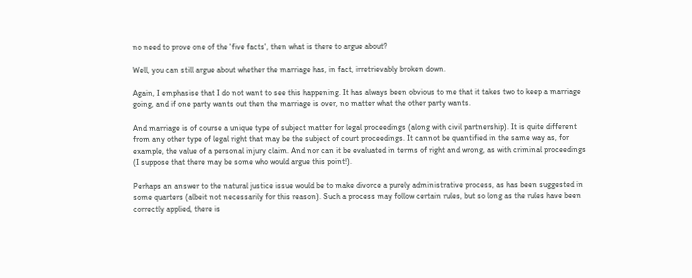no need to prove one of the 'five facts', then what is there to argue about?

Well, you can still argue about whether the marriage has, in fact, irretrievably broken down.

Again, I emphasise that I do not want to see this happening. It has always been obvious to me that it takes two to keep a marriage going, and if one party wants out then the marriage is over, no matter what the other party wants.

And marriage is of course a unique type of subject matter for legal proceedings (along with civil partnership). It is quite different from any other type of legal right that may be the subject of court proceedings. It cannot be quantified in the same way as, for example, the value of a personal injury claim. And nor can it be evaluated in terms of right and wrong, as with criminal proceedings (I suppose that there may be some who would argue this point!).

Perhaps an answer to the natural justice issue would be to make divorce a purely administrative process, as has been suggested in some quarters (albeit not necessarily for this reason). Such a process may follow certain rules, but so long as the rules have been correctly applied, there is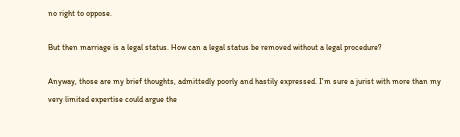no right to oppose.

But then marriage is a legal status. How can a legal status be removed without a legal procedure?

Anyway, those are my brief thoughts, admittedly poorly and hastily expressed. I'm sure a jurist with more than my very limited expertise could argue the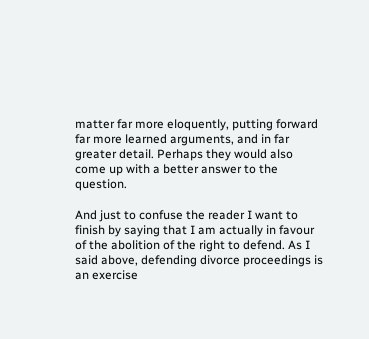matter far more eloquently, putting forward far more learned arguments, and in far greater detail. Perhaps they would also come up with a better answer to the question.

And just to confuse the reader I want to finish by saying that I am actually in favour of the abolition of the right to defend. As I said above, defending divorce proceedings is an exercise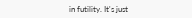in futility. It's just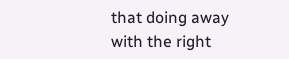that doing away with the right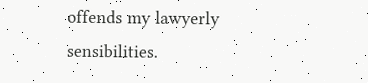offends my lawyerly sensibilities.